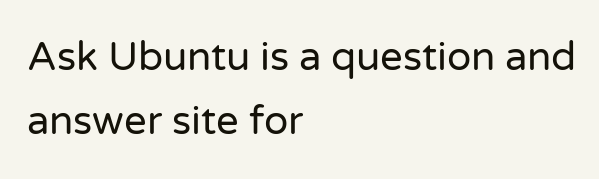Ask Ubuntu is a question and answer site for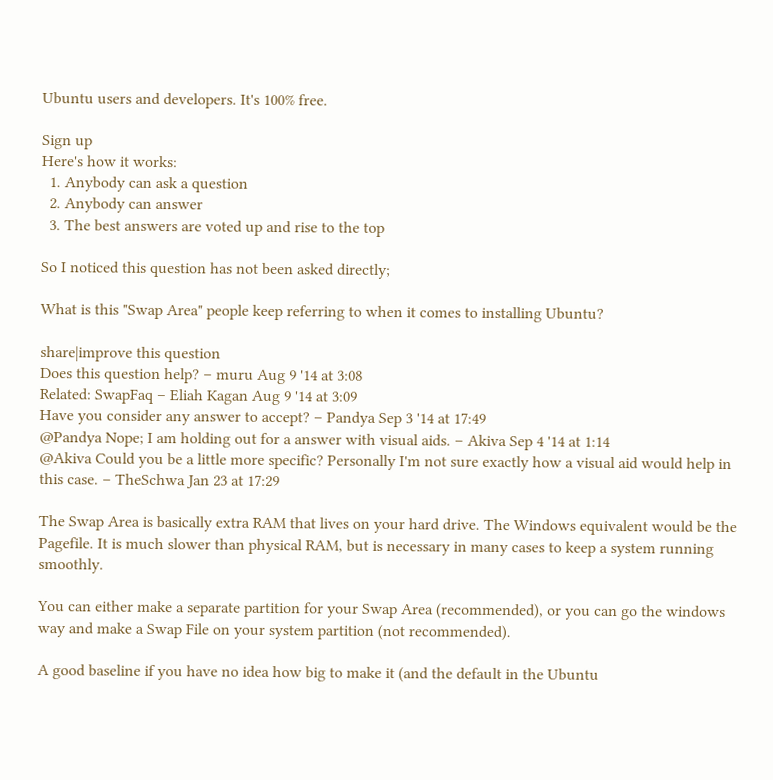Ubuntu users and developers. It's 100% free.

Sign up
Here's how it works:
  1. Anybody can ask a question
  2. Anybody can answer
  3. The best answers are voted up and rise to the top

So I noticed this question has not been asked directly;

What is this "Swap Area" people keep referring to when it comes to installing Ubuntu?

share|improve this question
Does this question help? – muru Aug 9 '14 at 3:08
Related: SwapFaq – Eliah Kagan Aug 9 '14 at 3:09
Have you consider any answer to accept? – Pandya Sep 3 '14 at 17:49
@Pandya Nope; I am holding out for a answer with visual aids. – Akiva Sep 4 '14 at 1:14
@Akiva Could you be a little more specific? Personally I'm not sure exactly how a visual aid would help in this case. – TheSchwa Jan 23 at 17:29

The Swap Area is basically extra RAM that lives on your hard drive. The Windows equivalent would be the Pagefile. It is much slower than physical RAM, but is necessary in many cases to keep a system running smoothly.

You can either make a separate partition for your Swap Area (recommended), or you can go the windows way and make a Swap File on your system partition (not recommended).

A good baseline if you have no idea how big to make it (and the default in the Ubuntu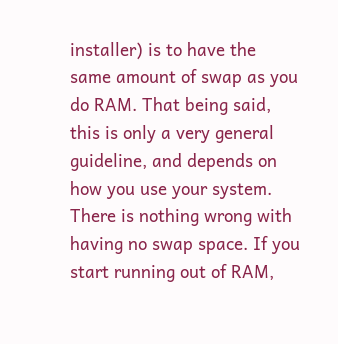installer) is to have the same amount of swap as you do RAM. That being said, this is only a very general guideline, and depends on how you use your system. There is nothing wrong with having no swap space. If you start running out of RAM,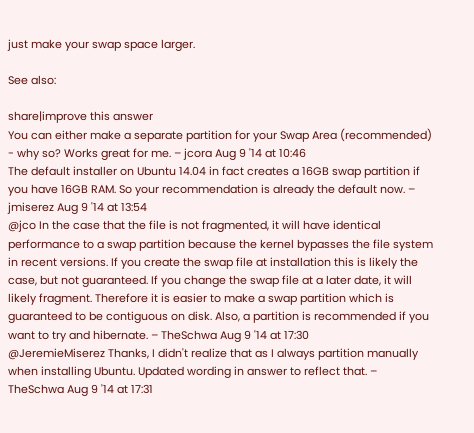just make your swap space larger.

See also:

share|improve this answer
You can either make a separate partition for your Swap Area (recommended) - why so? Works great for me. – jcora Aug 9 '14 at 10:46
The default installer on Ubuntu 14.04 in fact creates a 16GB swap partition if you have 16GB RAM. So your recommendation is already the default now. – jmiserez Aug 9 '14 at 13:54
@jco In the case that the file is not fragmented, it will have identical performance to a swap partition because the kernel bypasses the file system in recent versions. If you create the swap file at installation this is likely the case, but not guaranteed. If you change the swap file at a later date, it will likely fragment. Therefore it is easier to make a swap partition which is guaranteed to be contiguous on disk. Also, a partition is recommended if you want to try and hibernate. – TheSchwa Aug 9 '14 at 17:30
@JeremieMiserez Thanks, I didn't realize that as I always partition manually when installing Ubuntu. Updated wording in answer to reflect that. – TheSchwa Aug 9 '14 at 17:31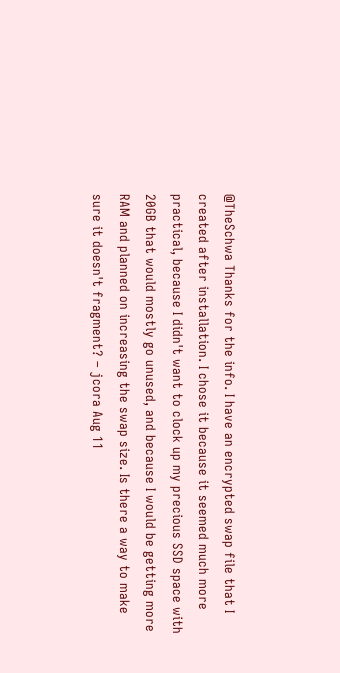@TheSchwa Thanks for the info. I have an encrypted swap file that I created after installation. I chose it because it seemed much more practical, because I didn't want to clock up my precious SSD space with 20GB that would mostly go unused, and because I would be getting more RAM and planned on increasing the swap size. Is there a way to make sure it doesn't fragment? – jcora Aug 11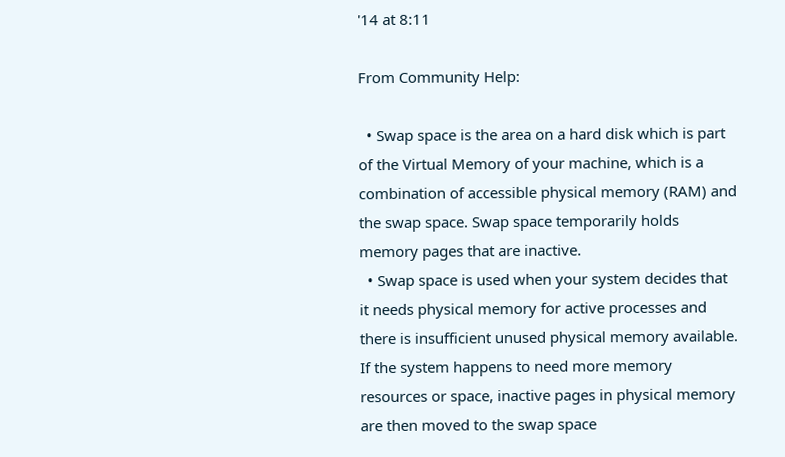'14 at 8:11

From Community Help:

  • Swap space is the area on a hard disk which is part of the Virtual Memory of your machine, which is a combination of accessible physical memory (RAM) and the swap space. Swap space temporarily holds memory pages that are inactive.
  • Swap space is used when your system decides that it needs physical memory for active processes and there is insufficient unused physical memory available. If the system happens to need more memory resources or space, inactive pages in physical memory are then moved to the swap space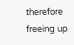therefore freeing up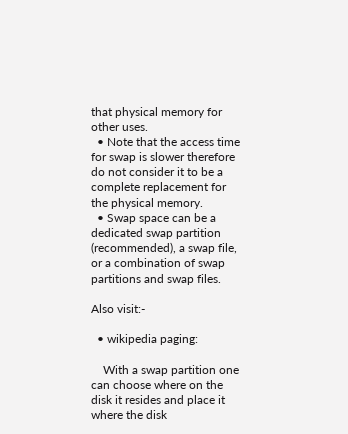that physical memory for other uses.
  • Note that the access time for swap is slower therefore do not consider it to be a complete replacement for the physical memory.
  • Swap space can be a dedicated swap partition (recommended), a swap file, or a combination of swap partitions and swap files.

Also visit:-

  • wikipedia paging:

    With a swap partition one can choose where on the disk it resides and place it where the disk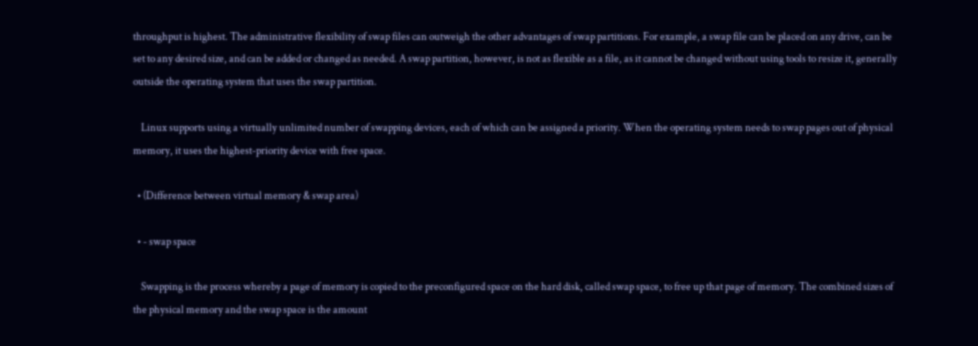throughput is highest. The administrative flexibility of swap files can outweigh the other advantages of swap partitions. For example, a swap file can be placed on any drive, can be set to any desired size, and can be added or changed as needed. A swap partition, however, is not as flexible as a file, as it cannot be changed without using tools to resize it, generally outside the operating system that uses the swap partition.

    Linux supports using a virtually unlimited number of swapping devices, each of which can be assigned a priority. When the operating system needs to swap pages out of physical memory, it uses the highest-priority device with free space.

  • (Difference between virtual memory & swap area)

  • - swap space

    Swapping is the process whereby a page of memory is copied to the preconfigured space on the hard disk, called swap space, to free up that page of memory. The combined sizes of the physical memory and the swap space is the amount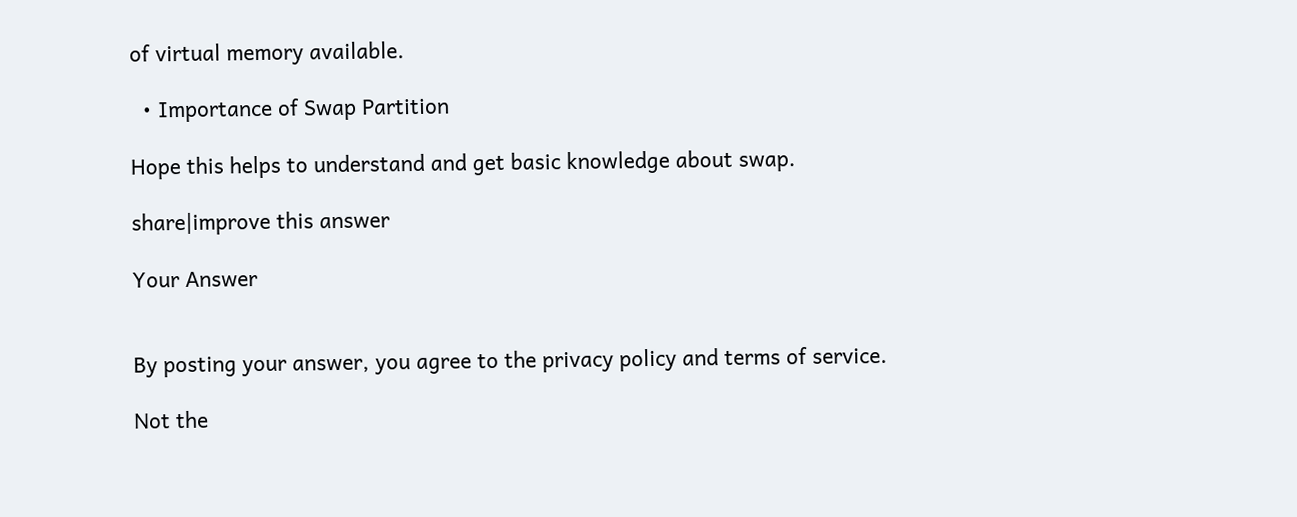of virtual memory available.

  • Importance of Swap Partition

Hope this helps to understand and get basic knowledge about swap.

share|improve this answer

Your Answer


By posting your answer, you agree to the privacy policy and terms of service.

Not the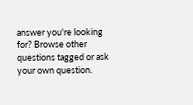answer you're looking for? Browse other questions tagged or ask your own question.